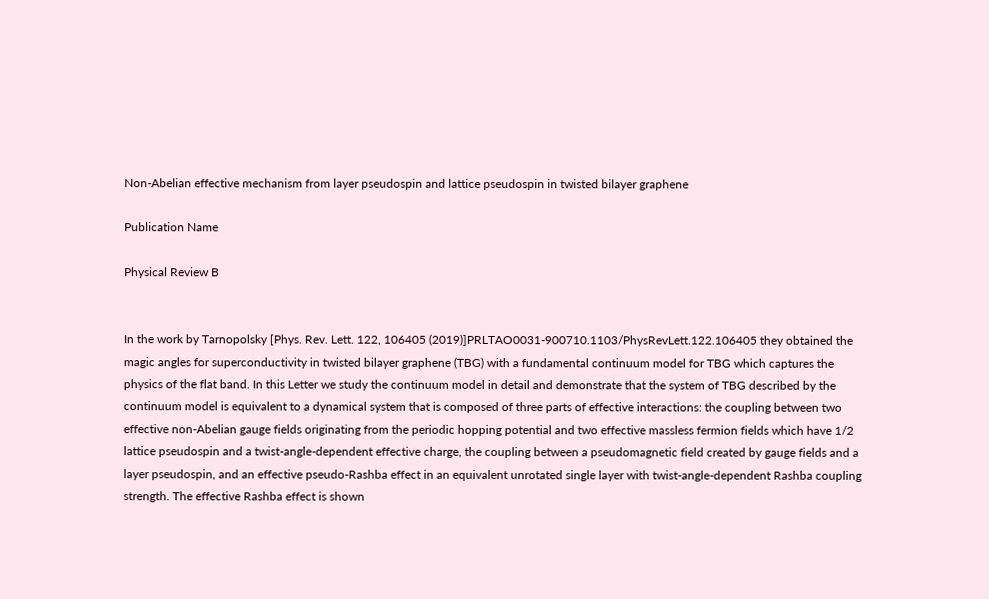Non-Abelian effective mechanism from layer pseudospin and lattice pseudospin in twisted bilayer graphene

Publication Name

Physical Review B


In the work by Tarnopolsky [Phys. Rev. Lett. 122, 106405 (2019)]PRLTAO0031-900710.1103/PhysRevLett.122.106405 they obtained the magic angles for superconductivity in twisted bilayer graphene (TBG) with a fundamental continuum model for TBG which captures the physics of the flat band. In this Letter we study the continuum model in detail and demonstrate that the system of TBG described by the continuum model is equivalent to a dynamical system that is composed of three parts of effective interactions: the coupling between two effective non-Abelian gauge fields originating from the periodic hopping potential and two effective massless fermion fields which have 1/2 lattice pseudospin and a twist-angle-dependent effective charge, the coupling between a pseudomagnetic field created by gauge fields and a layer pseudospin, and an effective pseudo-Rashba effect in an equivalent unrotated single layer with twist-angle-dependent Rashba coupling strength. The effective Rashba effect is shown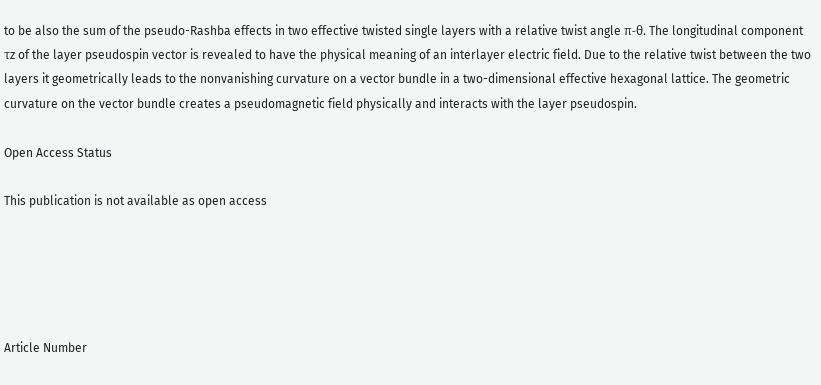to be also the sum of the pseudo-Rashba effects in two effective twisted single layers with a relative twist angle π-θ. The longitudinal component τz of the layer pseudospin vector is revealed to have the physical meaning of an interlayer electric field. Due to the relative twist between the two layers it geometrically leads to the nonvanishing curvature on a vector bundle in a two-dimensional effective hexagonal lattice. The geometric curvature on the vector bundle creates a pseudomagnetic field physically and interacts with the layer pseudospin.

Open Access Status

This publication is not available as open access





Article Number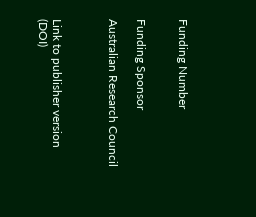Funding Number


Funding Sponsor

Australian Research Council



Link to publisher version (DOI)